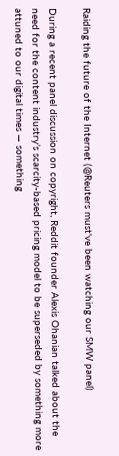Raiding the future of the Internet (@Reuters must've been watching our SMW panel)

During a recent panel discussion on copyright, Reddit founder Alexis Ohanian talked about the need for the content industry’s scarcity-based pricing model to be superseded by something more attuned to our digital times — something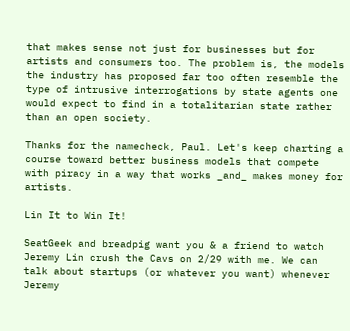that makes sense not just for businesses but for artists and consumers too. The problem is, the models the industry has proposed far too often resemble the type of intrusive interrogations by state agents one would expect to find in a totalitarian state rather than an open society.

Thanks for the namecheck, Paul. Let's keep charting a course toward better business models that compete with piracy in a way that works _and_ makes money for artists.

Lin It to Win It!

SeatGeek and breadpig want you & a friend to watch Jeremy Lin crush the Cavs on 2/29 with me. We can talk about startups (or whatever you want) whenever Jeremy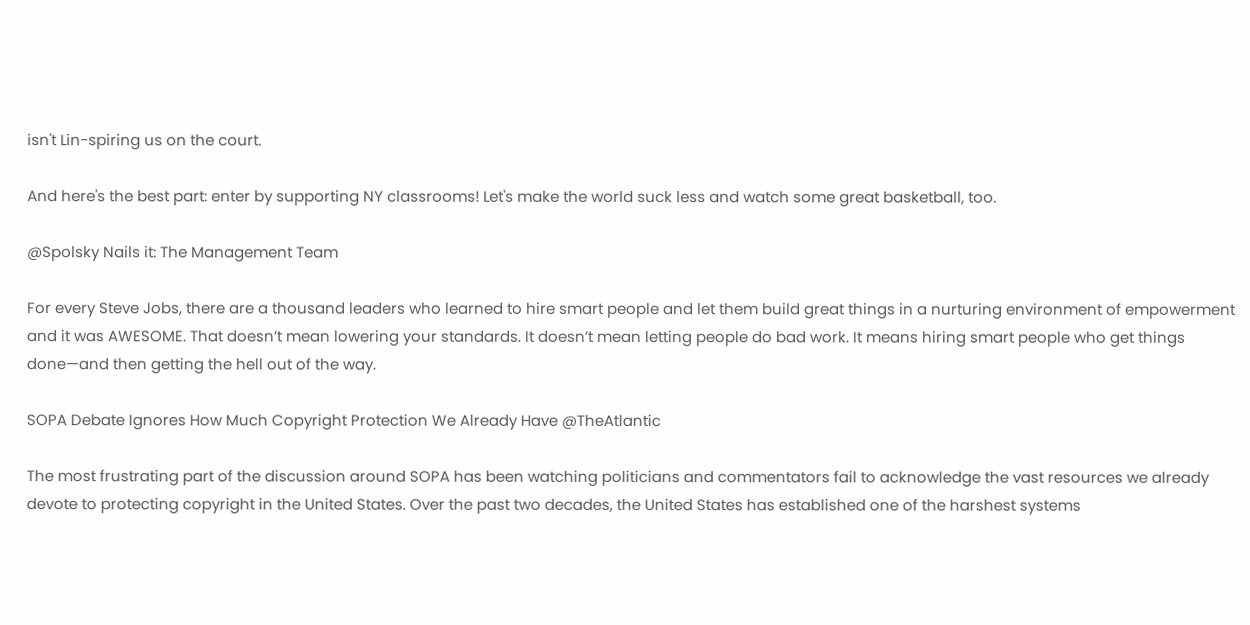isn't Lin-spiring us on the court.

And here's the best part: enter by supporting NY classrooms! Let's make the world suck less and watch some great basketball, too.

@Spolsky Nails it: The Management Team

For every Steve Jobs, there are a thousand leaders who learned to hire smart people and let them build great things in a nurturing environment of empowerment and it was AWESOME. That doesn’t mean lowering your standards. It doesn’t mean letting people do bad work. It means hiring smart people who get things done—and then getting the hell out of the way.

SOPA Debate Ignores How Much Copyright Protection We Already Have @TheAtlantic

The most frustrating part of the discussion around SOPA has been watching politicians and commentators fail to acknowledge the vast resources we already devote to protecting copyright in the United States. Over the past two decades, the United States has established one of the harshest systems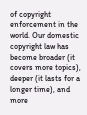of copyright enforcement in the world. Our domestic copyright law has become broader (it covers more topics), deeper (it lasts for a longer time), and more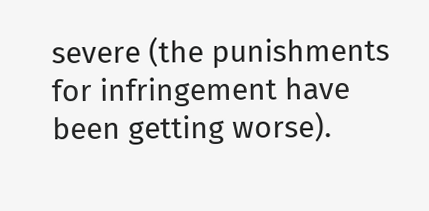severe (the punishments for infringement have been getting worse).